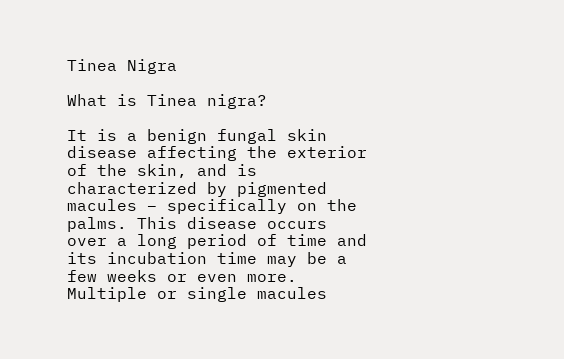Tinea Nigra

What is Tinea nigra?

It is a benign fungal skin disease affecting the exterior of the skin, and is characterized by pigmented macules – specifically on the palms. This disease occurs over a long period of time and its incubation time may be a few weeks or even more. Multiple or single macules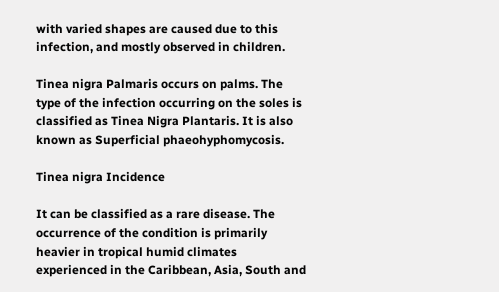with varied shapes are caused due to this infection, and mostly observed in children.

Tinea nigra Palmaris occurs on palms. The type of the infection occurring on the soles is classified as Tinea Nigra Plantaris. It is also known as Superficial phaeohyphomycosis.

Tinea nigra Incidence

It can be classified as a rare disease. The occurrence of the condition is primarily heavier in tropical humid climates experienced in the Caribbean, Asia, South and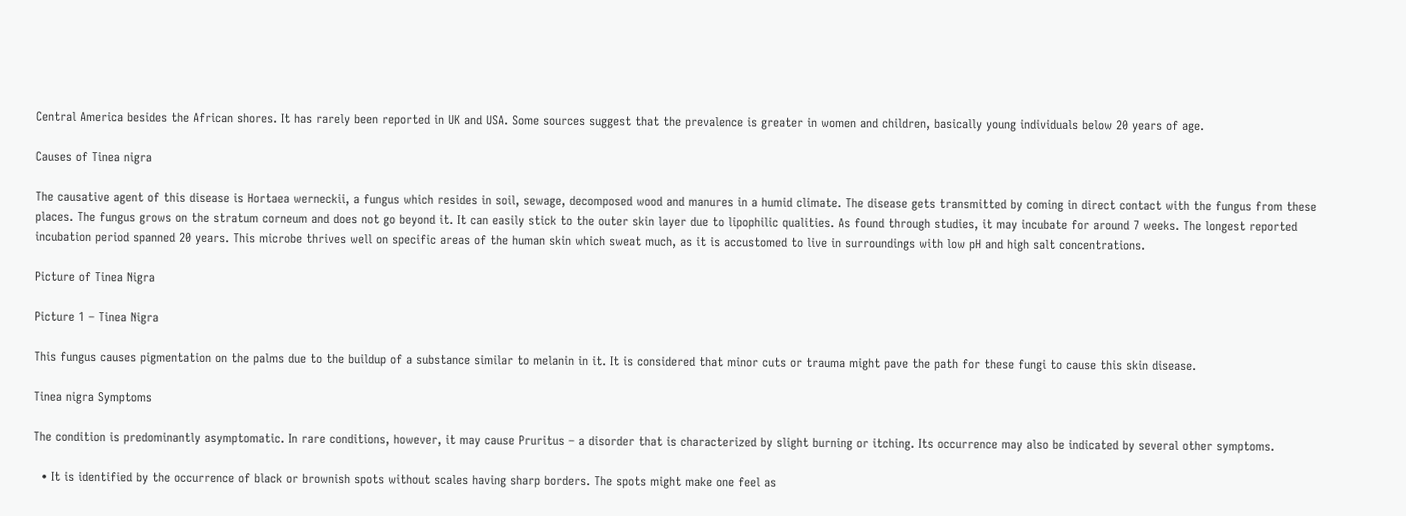Central America besides the African shores. It has rarely been reported in UK and USA. Some sources suggest that the prevalence is greater in women and children, basically young individuals below 20 years of age.

Causes of Tinea nigra

The causative agent of this disease is Hortaea werneckii, a fungus which resides in soil, sewage, decomposed wood and manures in a humid climate. The disease gets transmitted by coming in direct contact with the fungus from these places. The fungus grows on the stratum corneum and does not go beyond it. It can easily stick to the outer skin layer due to lipophilic qualities. As found through studies, it may incubate for around 7 weeks. The longest reported incubation period spanned 20 years. This microbe thrives well on specific areas of the human skin which sweat much, as it is accustomed to live in surroundings with low pH and high salt concentrations.

Picture of Tinea Nigra

Picture 1 – Tinea Nigra

This fungus causes pigmentation on the palms due to the buildup of a substance similar to melanin in it. It is considered that minor cuts or trauma might pave the path for these fungi to cause this skin disease.

Tinea nigra Symptoms

The condition is predominantly asymptomatic. In rare conditions, however, it may cause Pruritus – a disorder that is characterized by slight burning or itching. Its occurrence may also be indicated by several other symptoms.

  • It is identified by the occurrence of black or brownish spots without scales having sharp borders. The spots might make one feel as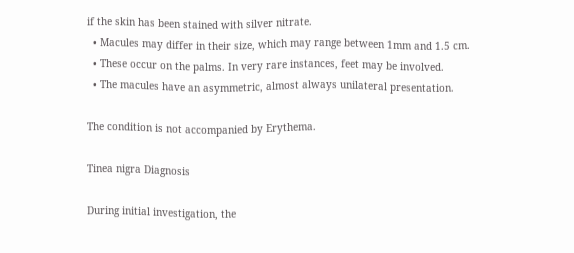if the skin has been stained with silver nitrate.
  • Macules may differ in their size, which may range between 1mm and 1.5 cm.
  • These occur on the palms. In very rare instances, feet may be involved.
  • The macules have an asymmetric, almost always unilateral presentation.

The condition is not accompanied by Erythema.

Tinea nigra Diagnosis

During initial investigation, the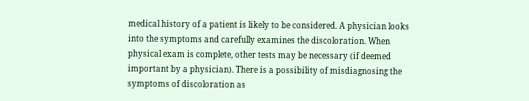medical history of a patient is likely to be considered. A physician looks into the symptoms and carefully examines the discoloration. When physical exam is complete, other tests may be necessary (if deemed important by a physician). There is a possibility of misdiagnosing the symptoms of discoloration as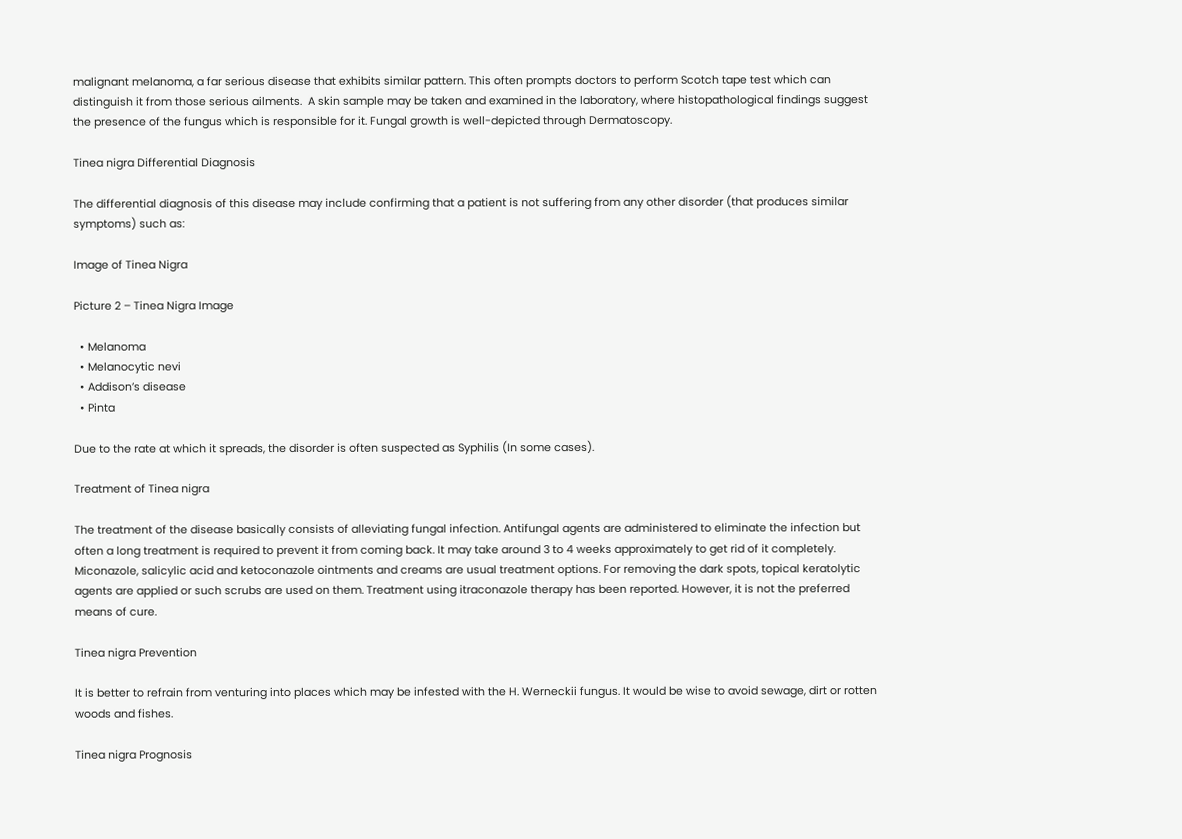malignant melanoma, a far serious disease that exhibits similar pattern. This often prompts doctors to perform Scotch tape test which can distinguish it from those serious ailments.  A skin sample may be taken and examined in the laboratory, where histopathological findings suggest the presence of the fungus which is responsible for it. Fungal growth is well-depicted through Dermatoscopy.

Tinea nigra Differential Diagnosis

The differential diagnosis of this disease may include confirming that a patient is not suffering from any other disorder (that produces similar symptoms) such as:

Image of Tinea Nigra

Picture 2 – Tinea Nigra Image

  • Melanoma
  • Melanocytic nevi
  • Addison’s disease
  • Pinta

Due to the rate at which it spreads, the disorder is often suspected as Syphilis (In some cases).

Treatment of Tinea nigra

The treatment of the disease basically consists of alleviating fungal infection. Antifungal agents are administered to eliminate the infection but often a long treatment is required to prevent it from coming back. It may take around 3 to 4 weeks approximately to get rid of it completely. Miconazole, salicylic acid and ketoconazole ointments and creams are usual treatment options. For removing the dark spots, topical keratolytic agents are applied or such scrubs are used on them. Treatment using itraconazole therapy has been reported. However, it is not the preferred means of cure.

Tinea nigra Prevention

It is better to refrain from venturing into places which may be infested with the H. Werneckii fungus. It would be wise to avoid sewage, dirt or rotten woods and fishes.

Tinea nigra Prognosis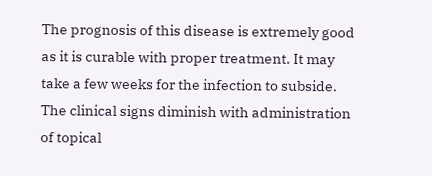The prognosis of this disease is extremely good as it is curable with proper treatment. It may take a few weeks for the infection to subside. The clinical signs diminish with administration of topical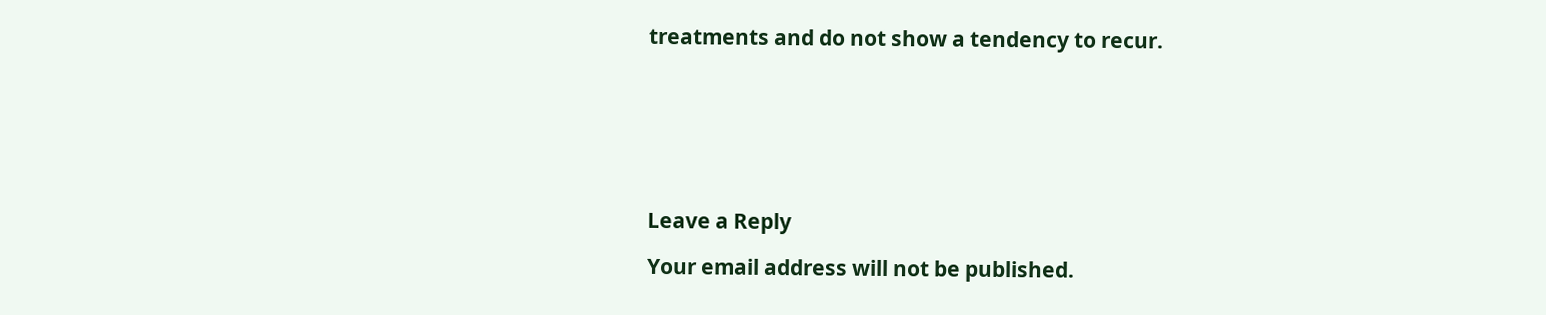treatments and do not show a tendency to recur.







Leave a Reply

Your email address will not be published.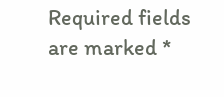Required fields are marked *